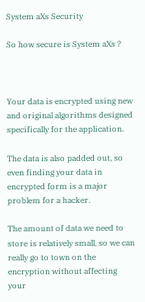System aXs Security

So how secure is System aXs ?



Your data is encrypted using new and original algorithms designed specifically for the application.

The data is also padded out, so even finding your data in encrypted form is a major problem for a hacker.

The amount of data we need to store is relatively small, so we can really go to town on the encryption without affecting your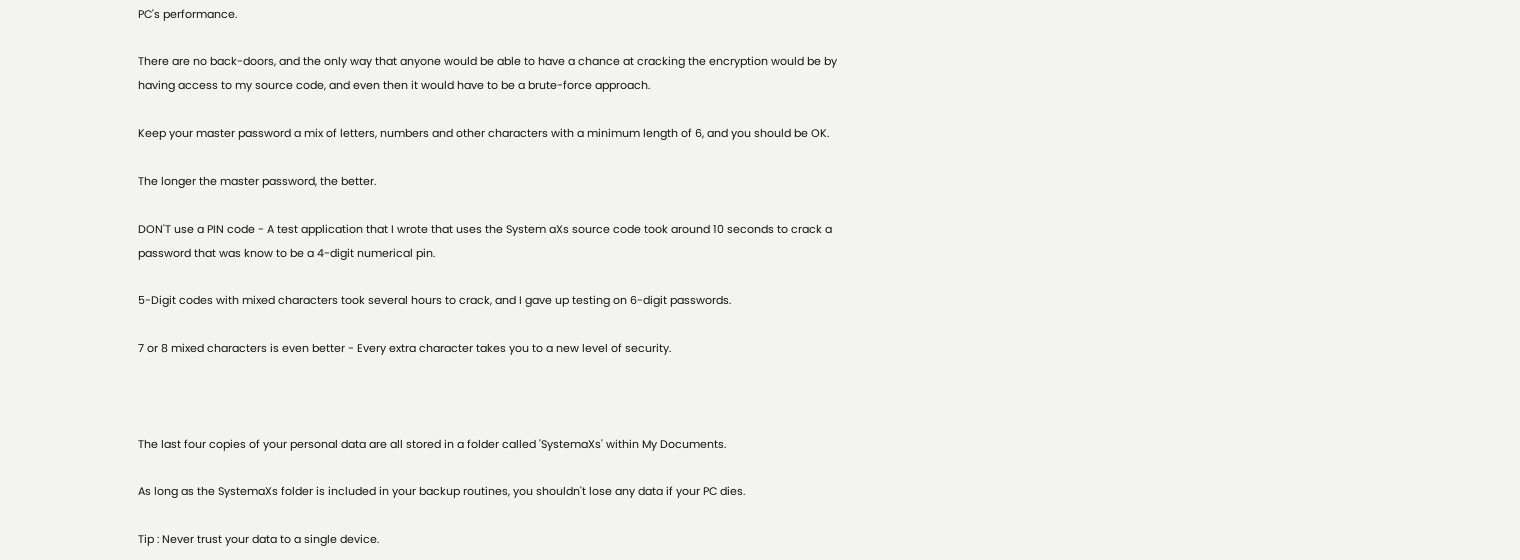PC's performance.

There are no back-doors, and the only way that anyone would be able to have a chance at cracking the encryption would be by having access to my source code, and even then it would have to be a brute-force approach.

Keep your master password a mix of letters, numbers and other characters with a minimum length of 6, and you should be OK.

The longer the master password, the better.

DON'T use a PIN code - A test application that I wrote that uses the System aXs source code took around 10 seconds to crack a password that was know to be a 4-digit numerical pin.

5-Digit codes with mixed characters took several hours to crack, and I gave up testing on 6-digit passwords.

7 or 8 mixed characters is even better - Every extra character takes you to a new level of security.



The last four copies of your personal data are all stored in a folder called 'SystemaXs' within My Documents.

As long as the SystemaXs folder is included in your backup routines, you shouldn't lose any data if your PC dies.

Tip : Never trust your data to a single device.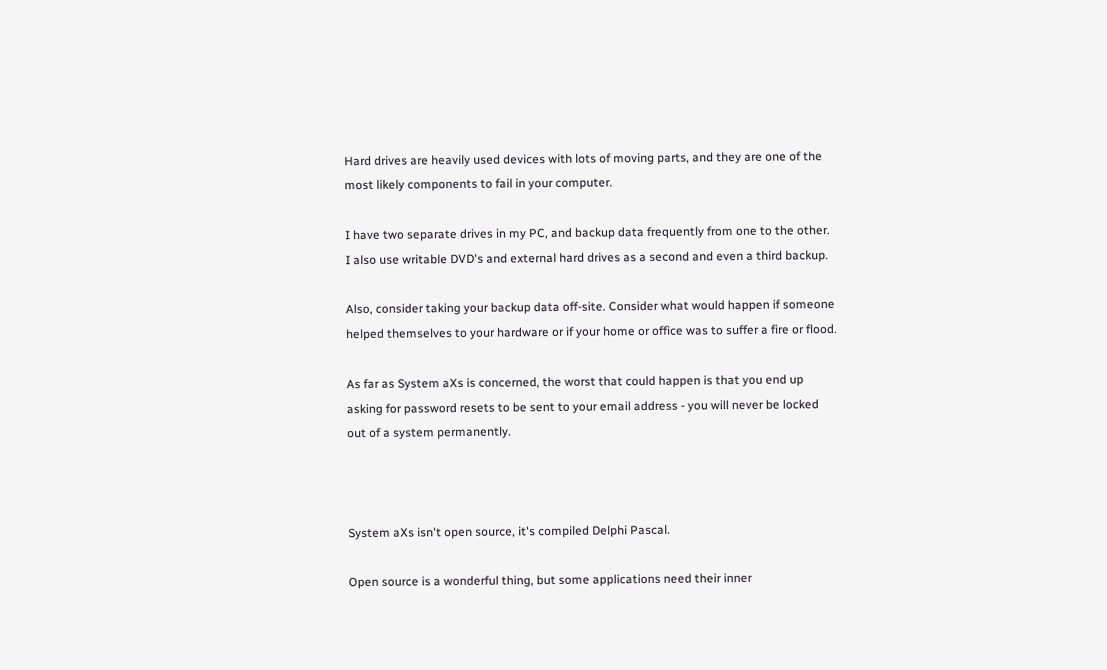Hard drives are heavily used devices with lots of moving parts, and they are one of the most likely components to fail in your computer.

I have two separate drives in my PC, and backup data frequently from one to the other. I also use writable DVD's and external hard drives as a second and even a third backup.

Also, consider taking your backup data off-site. Consider what would happen if someone helped themselves to your hardware or if your home or office was to suffer a fire or flood.

As far as System aXs is concerned, the worst that could happen is that you end up asking for password resets to be sent to your email address - you will never be locked out of a system permanently.



System aXs isn't open source, it's compiled Delphi Pascal.

Open source is a wonderful thing, but some applications need their inner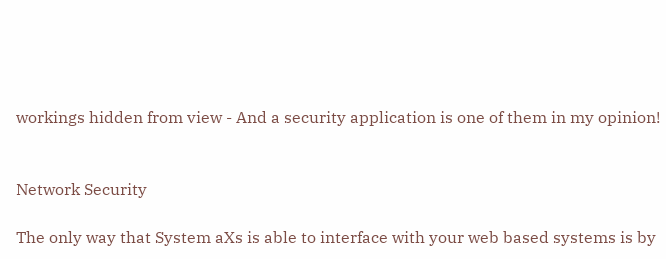workings hidden from view - And a security application is one of them in my opinion!


Network Security

The only way that System aXs is able to interface with your web based systems is by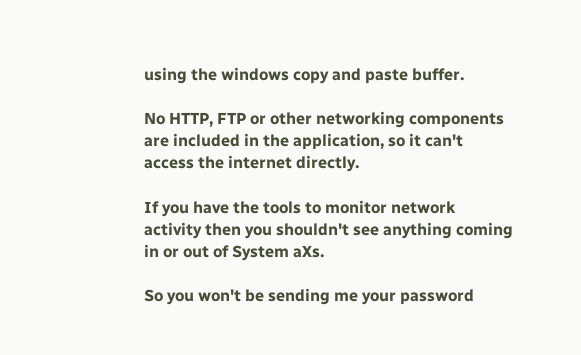using the windows copy and paste buffer.

No HTTP, FTP or other networking components are included in the application, so it can't access the internet directly.

If you have the tools to monitor network activity then you shouldn't see anything coming in or out of System aXs.

So you won't be sending me your password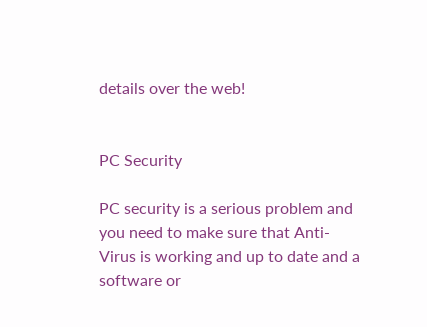details over the web!


PC Security

PC security is a serious problem and you need to make sure that Anti-Virus is working and up to date and a software or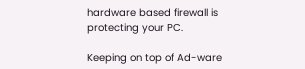hardware based firewall is protecting your PC.

Keeping on top of Ad-ware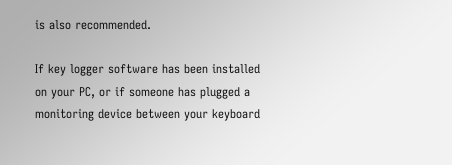is also recommended.

If key logger software has been installed on your PC, or if someone has plugged a monitoring device between your keyboard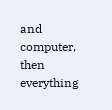and computer, then everything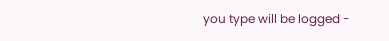you type will be logged -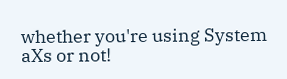whether you're using System aXs or not!